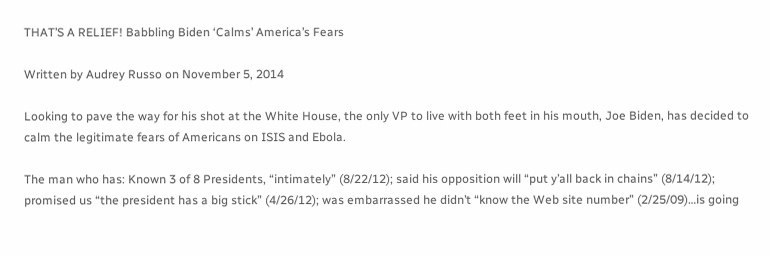THAT’S A RELIEF! Babbling Biden ‘Calms’ America’s Fears

Written by Audrey Russo on November 5, 2014

Looking to pave the way for his shot at the White House, the only VP to live with both feet in his mouth, Joe Biden, has decided to calm the legitimate fears of Americans on ISIS and Ebola.

The man who has: Known 3 of 8 Presidents, “intimately” (8/22/12); said his opposition will “put y’all back in chains” (8/14/12); promised us “the president has a big stick” (4/26/12); was embarrassed he didn’t “know the Web site number” (2/25/09)…is going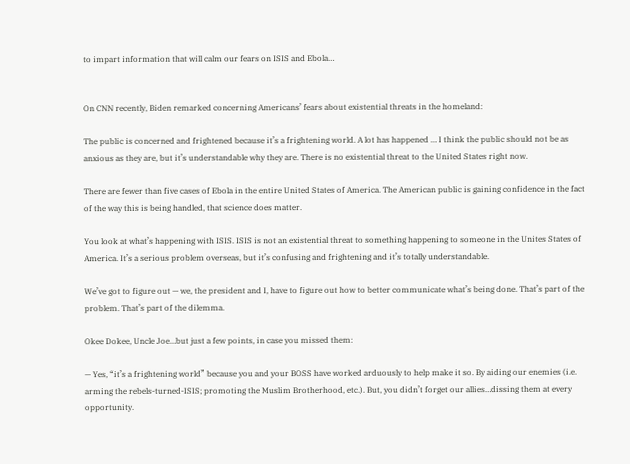to impart information that will calm our fears on ISIS and Ebola…


On CNN recently, Biden remarked concerning Americans’ fears about existential threats in the homeland:

The public is concerned and frightened because it’s a frightening world. A lot has happened … I think the public should not be as anxious as they are, but it’s understandable why they are. There is no existential threat to the United States right now.

There are fewer than five cases of Ebola in the entire United States of America. The American public is gaining confidence in the fact of the way this is being handled, that science does matter.

You look at what’s happening with ISIS. ISIS is not an existential threat to something happening to someone in the Unites States of America. It’s a serious problem overseas, but it’s confusing and frightening and it’s totally understandable.

We’ve got to figure out — we, the president and I, have to figure out how to better communicate what’s being done. That’s part of the problem. That’s part of the dilemma.

Okee Dokee, Uncle Joe…but just a few points, in case you missed them:

— Yes, “it’s a frightening world” because you and your BOSS have worked arduously to help make it so. By aiding our enemies (i.e. arming the rebels-turned-ISIS; promoting the Muslim Brotherhood, etc.). But, you didn’t forget our allies…dissing them at every opportunity.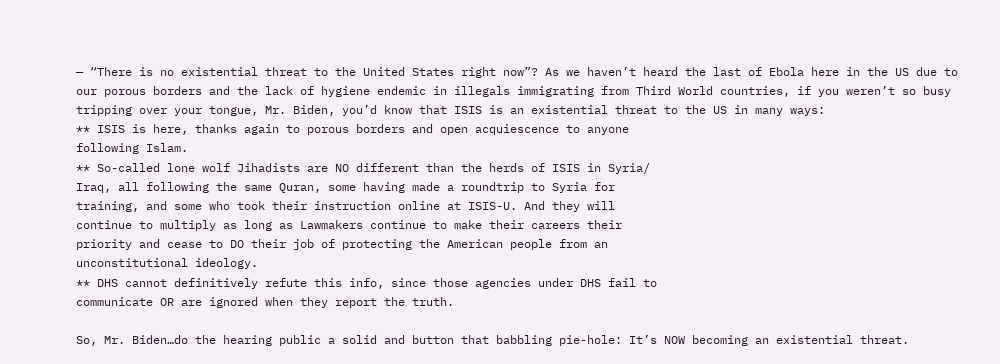— “There is no existential threat to the United States right now”? As we haven’t heard the last of Ebola here in the US due to our porous borders and the lack of hygiene endemic in illegals immigrating from Third World countries, if you weren’t so busy tripping over your tongue, Mr. Biden, you’d know that ISIS is an existential threat to the US in many ways:
** ISIS is here, thanks again to porous borders and open acquiescence to anyone
following Islam.
** So-called lone wolf Jihadists are NO different than the herds of ISIS in Syria/
Iraq, all following the same Quran, some having made a roundtrip to Syria for
training, and some who took their instruction online at ISIS-U. And they will
continue to multiply as long as Lawmakers continue to make their careers their
priority and cease to DO their job of protecting the American people from an
unconstitutional ideology.
** DHS cannot definitively refute this info, since those agencies under DHS fail to
communicate OR are ignored when they report the truth.

So, Mr. Biden…do the hearing public a solid and button that babbling pie-hole: It’s NOW becoming an existential threat.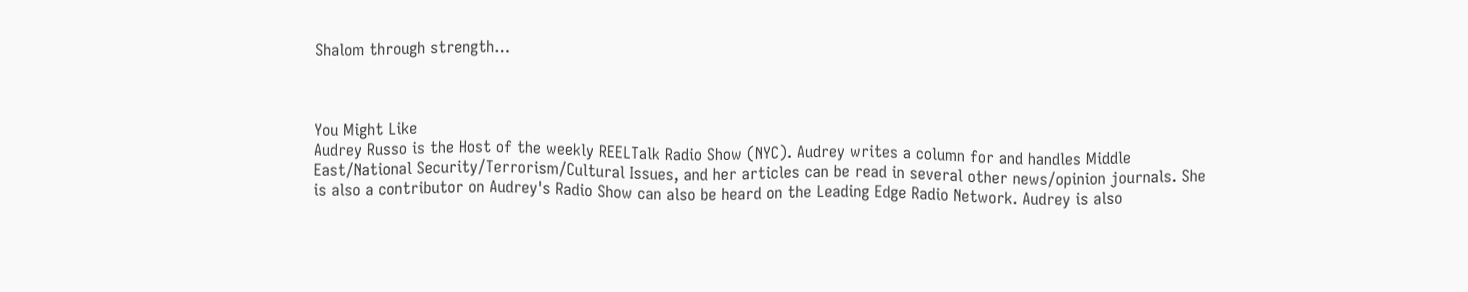Shalom through strength…



You Might Like
Audrey Russo is the Host of the weekly REELTalk Radio Show (NYC). Audrey writes a column for and handles Middle East/National Security/Terrorism/Cultural Issues, and her articles can be read in several other news/opinion journals. She is also a contributor on Audrey's Radio Show can also be heard on the Leading Edge Radio Network. Audrey is also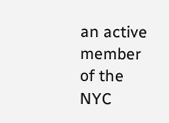an active member of the NYC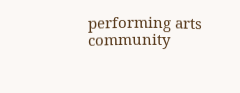performing arts community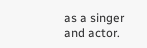as a singer and actor.